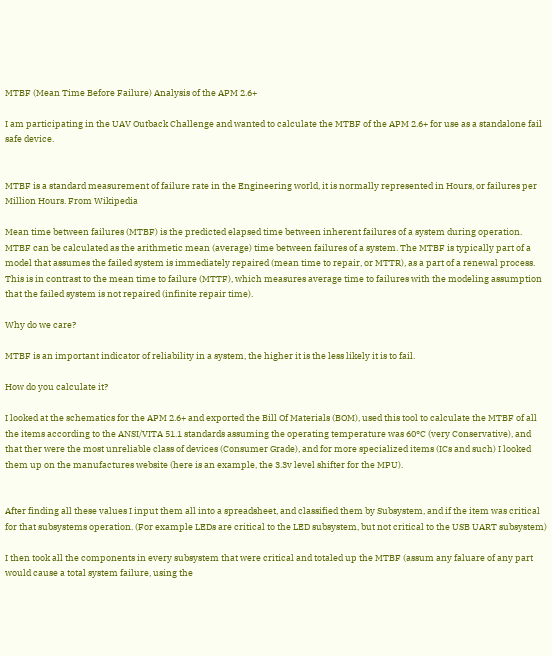MTBF (Mean Time Before Failure) Analysis of the APM 2.6+

I am participating in the UAV Outback Challenge and wanted to calculate the MTBF of the APM 2.6+ for use as a standalone fail safe device.


MTBF is a standard measurement of failure rate in the Engineering world, it is normally represented in Hours, or failures per Million Hours. From Wikipedia

Mean time between failures (MTBF) is the predicted elapsed time between inherent failures of a system during operation. MTBF can be calculated as the arithmetic mean (average) time between failures of a system. The MTBF is typically part of a model that assumes the failed system is immediately repaired (mean time to repair, or MTTR), as a part of a renewal process. This is in contrast to the mean time to failure (MTTF), which measures average time to failures with the modeling assumption that the failed system is not repaired (infinite repair time).

Why do we care?

MTBF is an important indicator of reliability in a system, the higher it is the less likely it is to fail.

How do you calculate it?

I looked at the schematics for the APM 2.6+ and exported the Bill Of Materials (BOM), used this tool to calculate the MTBF of all the items according to the ANSI/VITA 51.1 standards assuming the operating temperature was 60°C (very Conservative), and that ther were the most unreliable class of devices (Consumer Grade), and for more specialized items (ICs and such) I looked them up on the manufactures website (here is an example, the 3.3v level shifter for the MPU).


After finding all these values I input them all into a spreadsheet, and classified them by Subsystem, and if the item was critical for that subsystems operation. (For example LEDs are critical to the LED subsystem, but not critical to the USB UART subsystem)

I then took all the components in every subsystem that were critical and totaled up the MTBF (assum any faluare of any part would cause a total system failure, using the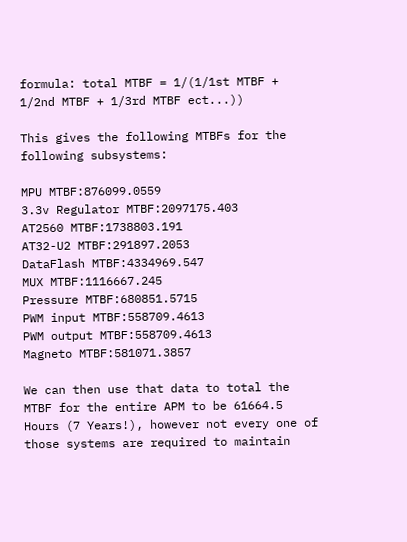formula: total MTBF = 1/(1/1st MTBF + 1/2nd MTBF + 1/3rd MTBF ect...))

This gives the following MTBFs for the following subsystems:

MPU MTBF:876099.0559
3.3v Regulator MTBF:2097175.403
AT2560 MTBF:1738803.191
AT32-U2 MTBF:291897.2053
DataFlash MTBF:4334969.547
MUX MTBF:1116667.245
Pressure MTBF:680851.5715
PWM input MTBF:558709.4613
PWM output MTBF:558709.4613
Magneto MTBF:581071.3857

We can then use that data to total the MTBF for the entire APM to be 61664.5 Hours (7 Years!), however not every one of those systems are required to maintain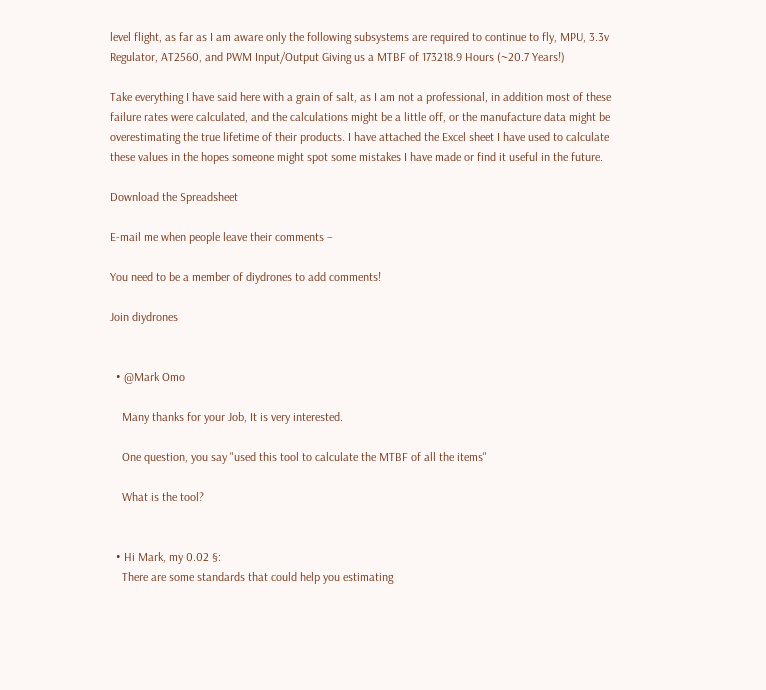level flight, as far as I am aware only the following subsystems are required to continue to fly, MPU, 3.3v Regulator, AT2560, and PWM Input/Output Giving us a MTBF of 173218.9 Hours (~20.7 Years!)

Take everything I have said here with a grain of salt, as I am not a professional, in addition most of these failure rates were calculated, and the calculations might be a little off, or the manufacture data might be overestimating the true lifetime of their products. I have attached the Excel sheet I have used to calculate these values in the hopes someone might spot some mistakes I have made or find it useful in the future.

Download the Spreadsheet

E-mail me when people leave their comments –

You need to be a member of diydrones to add comments!

Join diydrones


  • @Mark Omo

    Many thanks for your Job, It is very interested.

    One question, you say "used this tool to calculate the MTBF of all the items"

    What is the tool?


  • Hi Mark, my 0.02 §:
    There are some standards that could help you estimating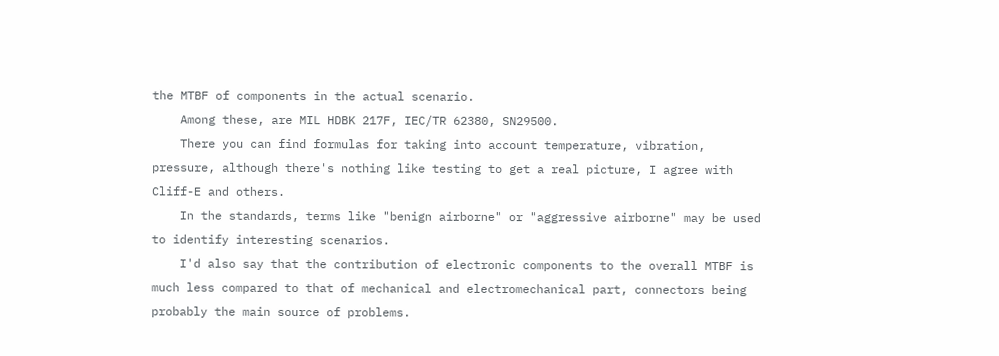the MTBF of components in the actual scenario.
    Among these, are MIL HDBK 217F, IEC/TR 62380, SN29500.
    There you can find formulas for taking into account temperature, vibration, pressure, although there's nothing like testing to get a real picture, I agree with Cliff-E and others.
    In the standards, terms like "benign airborne" or "aggressive airborne" may be used to identify interesting scenarios.
    I'd also say that the contribution of electronic components to the overall MTBF is much less compared to that of mechanical and electromechanical part, connectors being probably the main source of problems.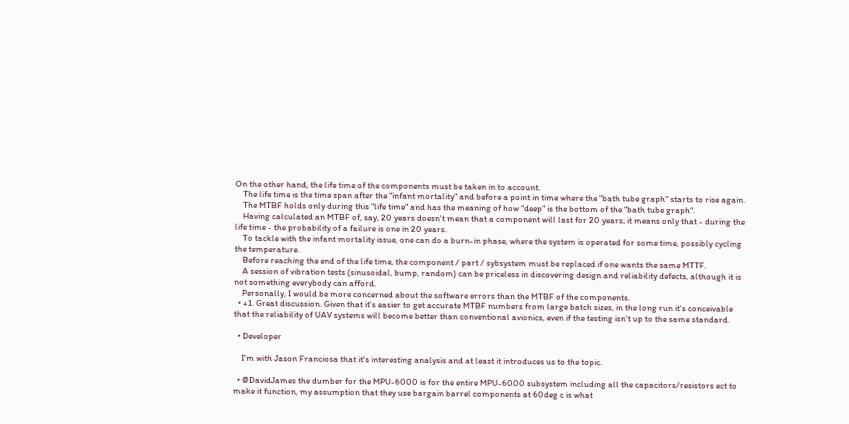On the other hand, the life time of the components must be taken in to account.
    The life time is the time span after the "infant mortality" and before a point in time where the "bath tube graph" starts to rise again.
    The MTBF holds only during this "life time" and has the meaning of how "deep" is the bottom of the "bath tube graph".
    Having calculated an MTBF of, say, 20 years doesn't mean that a component will last for 20 years; it means only that - during the life time - the probability of a failure is one in 20 years.
    To tackle with the infant mortality issue, one can do a burn-in phase, where the system is operated for some time, possibly cycling the temperature.
    Before reaching the end of the life time, the component / part / sybsystem must be replaced if one wants the same MTTF.
    A session of vibration tests (sinusoidal, bump, random) can be priceless in discovering design and reliability defects, although it is not something everybody can afford.
    Personally, I would be more concerned about the software errors than the MTBF of the components.
  • +1. Great discussion. Given that it's easier to get accurate MTBF numbers from large batch sizes, in the long run it's conceivable that the reliability of UAV systems will become better than conventional avionics, even if the testing isn't up to the same standard.

  • Developer

    I'm with Jason Franciosa that it's interesting analysis and at least it introduces us to the topic.

  • @DavidJames the dumber for the MPU-6000 is for the entire MPU-6000 subsystem including all the capacitors/resistors ect to make it function, my assumption that they use bargain barrel components at 60deg c is what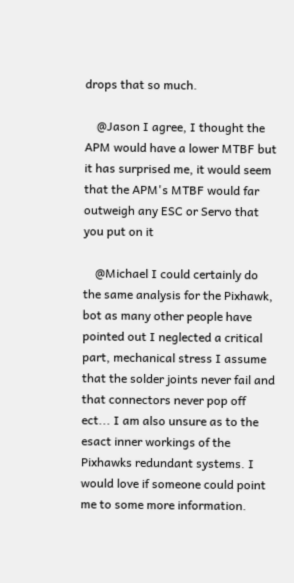drops that so much.

    @Jason I agree, I thought the APM would have a lower MTBF but it has surprised me, it would seem that the APM's MTBF would far outweigh any ESC or Servo that you put on it

    @Michael I could certainly do the same analysis for the Pixhawk, bot as many other people have pointed out I neglected a critical part, mechanical stress I assume that the solder joints never fail and that connectors never pop off ect... I am also unsure as to the esact inner workings of the Pixhawks redundant systems. I would love if someone could point me to some more information.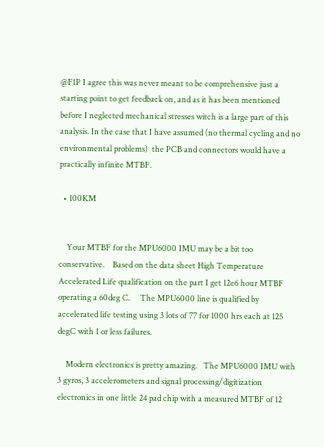@F1P I agree this was never meant to be comprehensive just a starting point to get feedback on, and as it has been mentioned before I neglected mechanical stresses witch is a large part of this analysis. In the case that I have assumed (no thermal cycling and no environmental problems)  the PCB and connectors would have a practically infinite MTBF.

  • 100KM


    Your MTBF for the MPU6000 IMU may be a bit too conservative.    Based on the data sheet High Temperature Accelerated Life qualification on the part I get 12e6 hour MTBF operating a 60deg C.     The MPU6000 line is qualified by accelerated life testing using 3 lots of 77 for 1000 hrs each at 125 degC with 1 or less failures.

    Modern electronics is pretty amazing.   The MPU6000 IMU with 3 gyros, 3 accelerometers and signal processing/digitization electronics in one little 24 pad chip with a measured MTBF of 12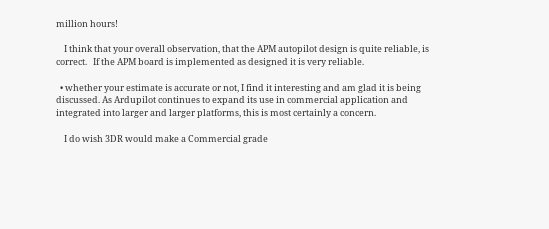million hours!

    I think that your overall observation, that the APM autopilot design is quite reliable, is correct.   If the APM board is implemented as designed it is very reliable.

  • whether your estimate is accurate or not, I find it interesting and am glad it is being discussed. As Ardupilot continues to expand its use in commercial application and integrated into larger and larger platforms, this is most certainly a concern.

    I do wish 3DR would make a Commercial grade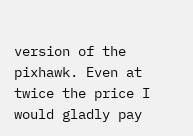version of the pixhawk. Even at twice the price I would gladly pay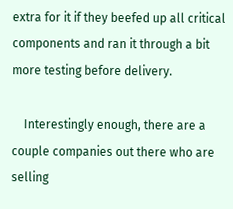extra for it if they beefed up all critical components and ran it through a bit more testing before delivery.

    Interestingly enough, there are a couple companies out there who are selling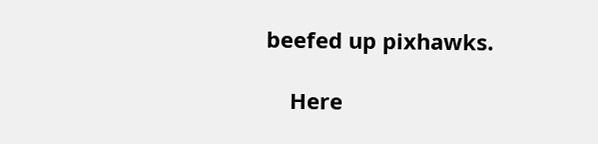beefed up pixhawks.

    Here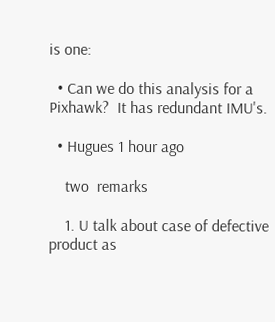is one:

  • Can we do this analysis for a Pixhawk?  It has redundant IMU's.

  • Hugues 1 hour ago

    two  remarks

    1. U talk about case of defective product as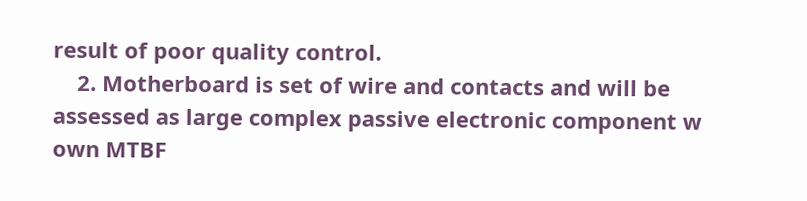result of poor quality control.
    2. Motherboard is set of wire and contacts and will be assessed as large complex passive electronic component w own MTBF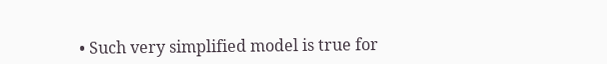• Such very simplified model is true for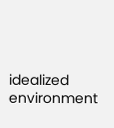idealized environment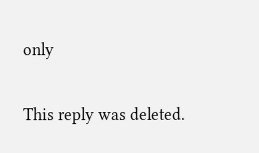only

This reply was deleted.